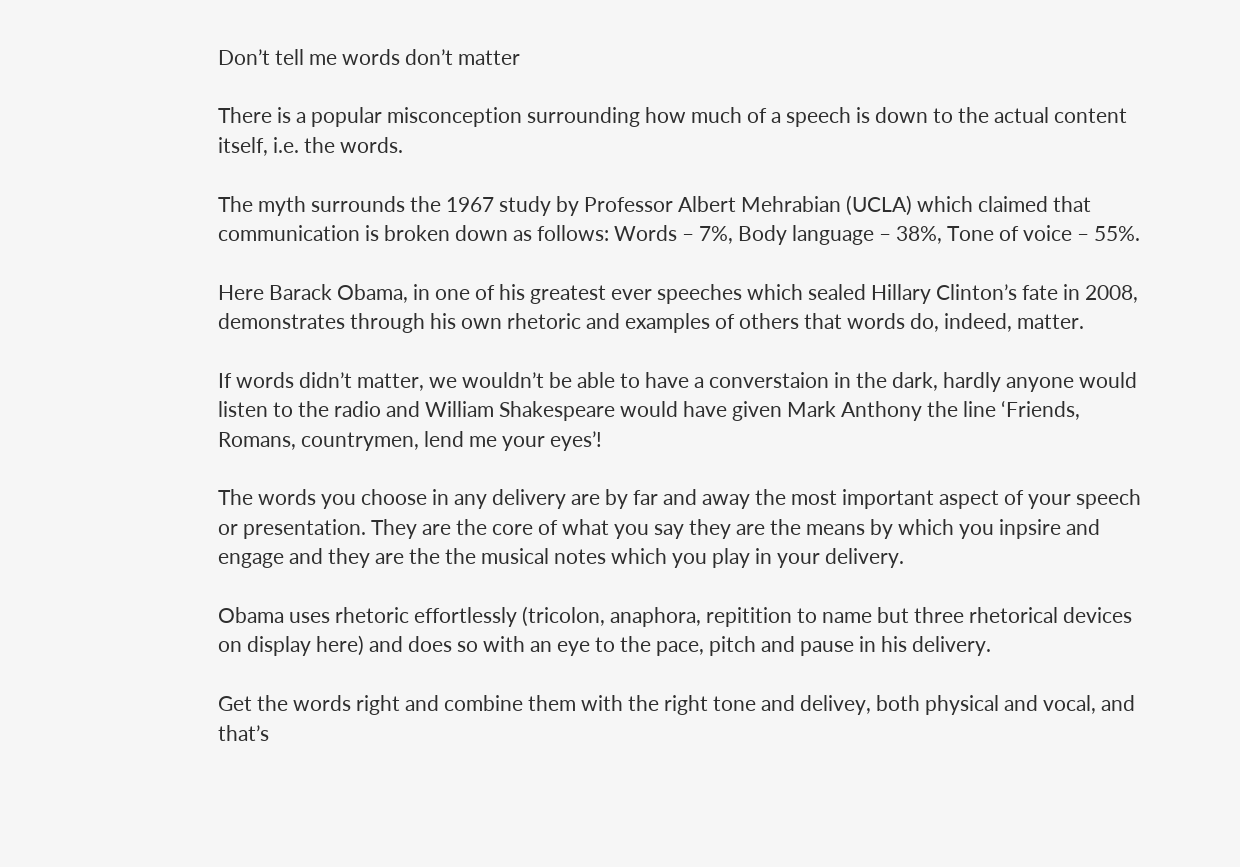Don’t tell me words don’t matter

There is a popular misconception surrounding how much of a speech is down to the actual content itself, i.e. the words.

The myth surrounds the 1967 study by Professor Albert Mehrabian (UCLA) which claimed that communication is broken down as follows: Words – 7%, Body language – 38%, Tone of voice – 55%.

Here Barack Obama, in one of his greatest ever speeches which sealed Hillary Clinton’s fate in 2008, demonstrates through his own rhetoric and examples of others that words do, indeed, matter.

If words didn’t matter, we wouldn’t be able to have a converstaion in the dark, hardly anyone would listen to the radio and William Shakespeare would have given Mark Anthony the line ‘Friends, Romans, countrymen, lend me your eyes’!

The words you choose in any delivery are by far and away the most important aspect of your speech or presentation. They are the core of what you say they are the means by which you inpsire and engage and they are the the musical notes which you play in your delivery.

Obama uses rhetoric effortlessly (tricolon, anaphora, repitition to name but three rhetorical devices on display here) and does so with an eye to the pace, pitch and pause in his delivery.

Get the words right and combine them with the right tone and delivey, both physical and vocal, and that’s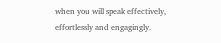when you will speak effectively, effortlessly and engagingly.